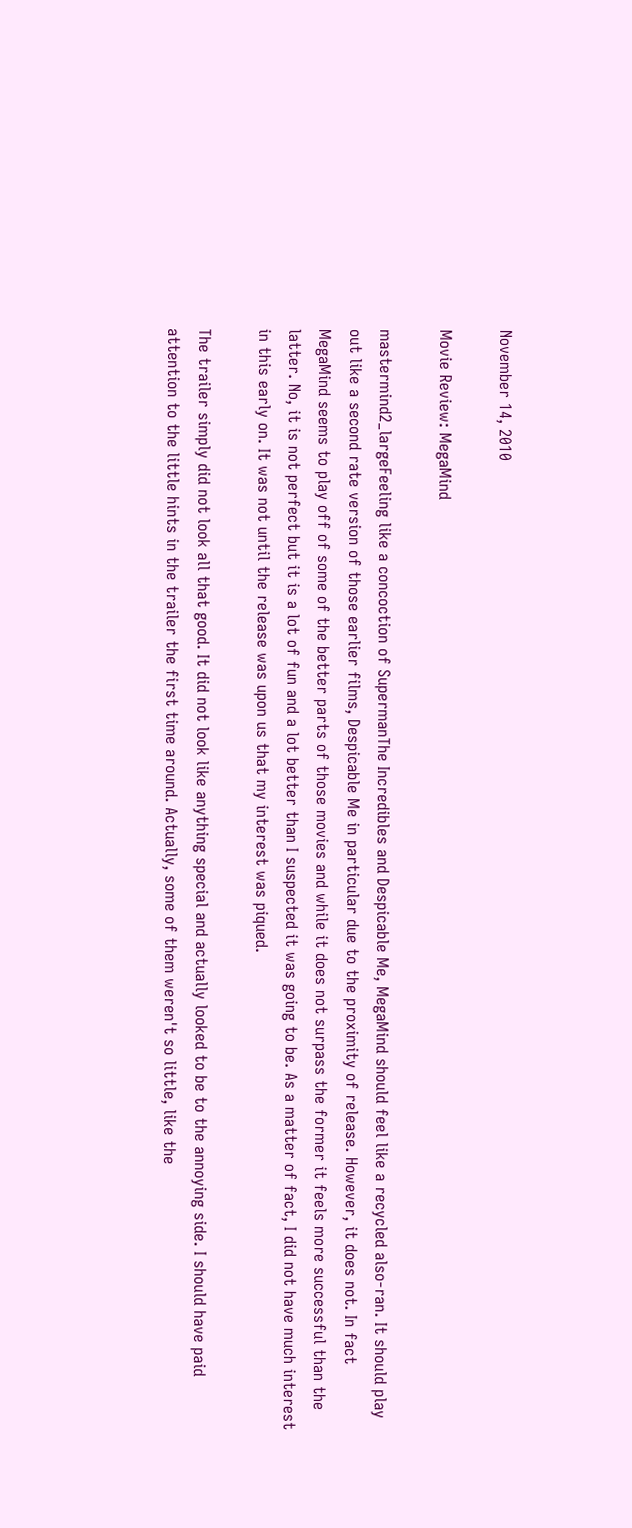November 14, 2010

Movie Review: MegaMind

mastermind2_largeFeeling like a concoction of SupermanThe Incredibles and Despicable Me, MegaMind should feel like a recycled also-ran. It should play out like a second rate version of those earlier films, Despicable Me in particular due to the proximity of release. However, it does not. In fact MegaMind seems to play off of some of the better parts of those movies and while it does not surpass the former it feels more successful than the latter. No, it is not perfect but it is a lot of fun and a lot better than I suspected it was going to be. As a matter of fact, I did not have much interest in this early on. It was not until the release was upon us that my interest was piqued.

The trailer simply did not look all that good. It did not look like anything special and actually looked to be to the annoying side. I should have paid attention to the little hints in the trailer the first time around. Actually, some of them weren't so little, like the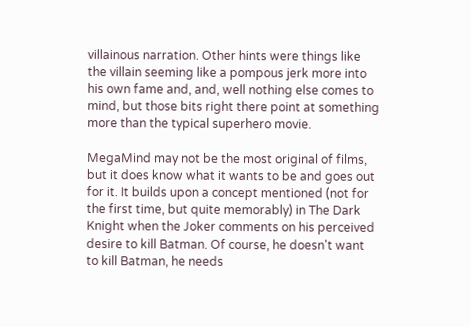villainous narration. Other hints were things like the villain seeming like a pompous jerk more into his own fame and, and, well nothing else comes to mind, but those bits right there point at something more than the typical superhero movie.

MegaMind may not be the most original of films, but it does know what it wants to be and goes out for it. It builds upon a concept mentioned (not for the first time, but quite memorably) in The Dark Knight when the Joker comments on his perceived desire to kill Batman. Of course, he doesn't want to kill Batman, he needs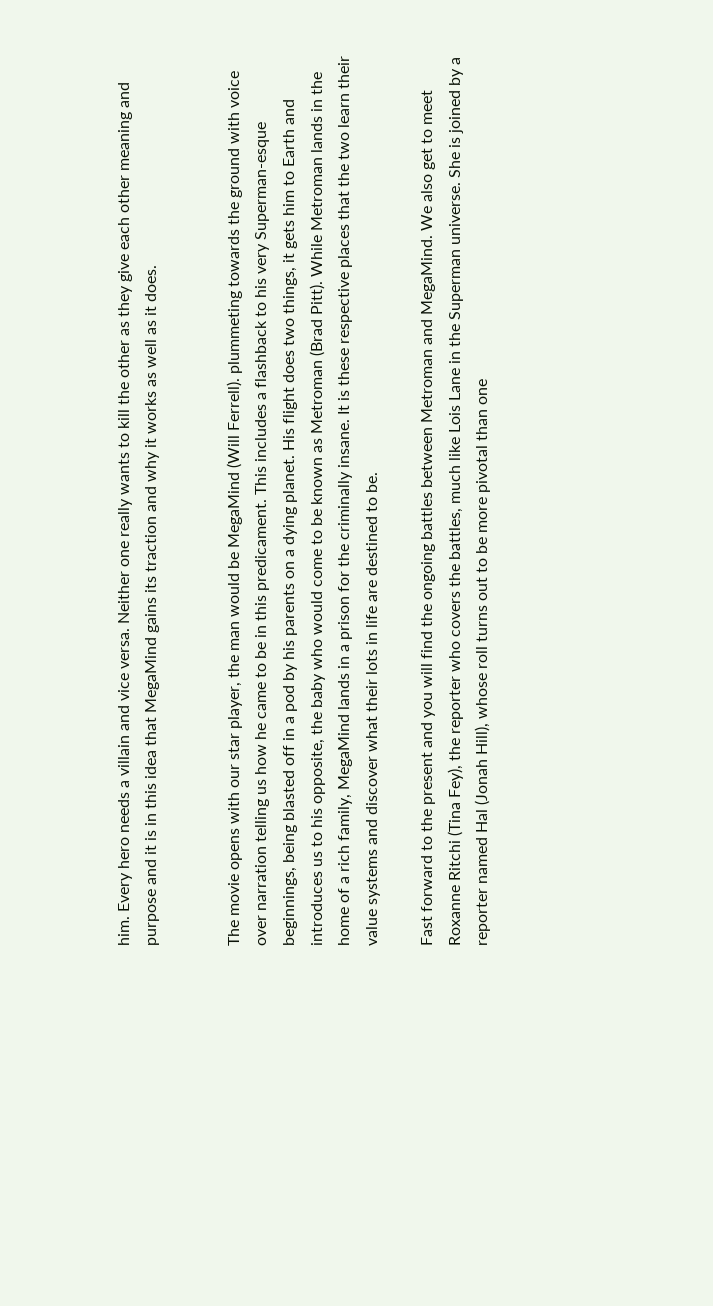him. Every hero needs a villain and vice versa. Neither one really wants to kill the other as they give each other meaning and purpose and it is in this idea that MegaMind gains its traction and why it works as well as it does.


The movie opens with our star player, the man would be MegaMind (Will Ferrell). plummeting towards the ground with voice over narration telling us how he came to be in this predicament. This includes a flashback to his very Superman-esque beginnings, being blasted off in a pod by his parents on a dying planet. His flight does two things, it gets him to Earth and introduces us to his opposite, the baby who would come to be known as Metroman (Brad Pitt). While Metroman lands in the home of a rich family, MegaMind lands in a prison for the criminally insane. It is these respective places that the two learn their value systems and discover what their lots in life are destined to be.

Fast forward to the present and you will find the ongoing battles between Metroman and MegaMind. We also get to meet Roxanne Ritchi (Tina Fey), the reporter who covers the battles, much like Lois Lane in the Superman universe. She is joined by a reporter named Hal (Jonah Hill), whose roll turns out to be more pivotal than one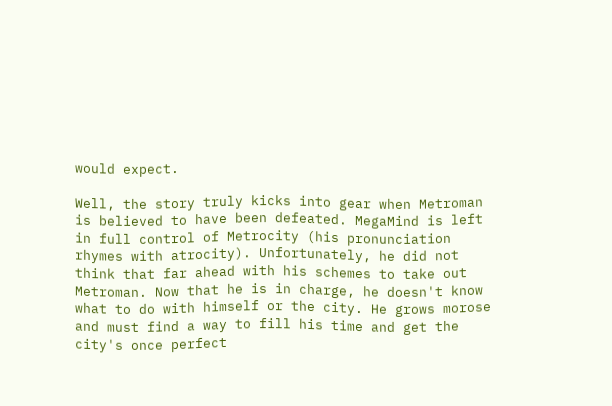would expect.

Well, the story truly kicks into gear when Metroman is believed to have been defeated. MegaMind is left in full control of Metrocity (his pronunciation rhymes with atrocity). Unfortunately, he did not think that far ahead with his schemes to take out Metroman. Now that he is in charge, he doesn't know what to do with himself or the city. He grows morose and must find a way to fill his time and get the city's once perfect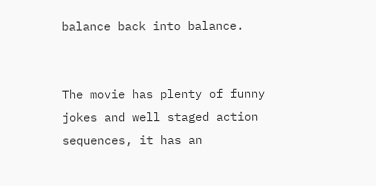balance back into balance.


The movie has plenty of funny jokes and well staged action sequences, it has an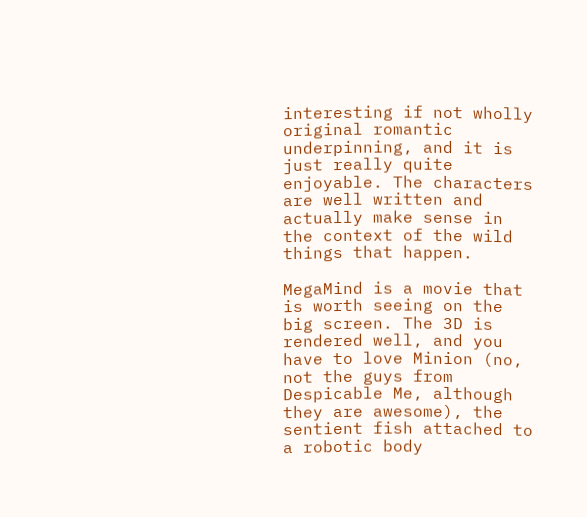interesting if not wholly original romantic underpinning, and it is just really quite enjoyable. The characters are well written and actually make sense in the context of the wild things that happen.

MegaMind is a movie that is worth seeing on the big screen. The 3D is rendered well, and you have to love Minion (no, not the guys from Despicable Me, although they are awesome), the sentient fish attached to a robotic body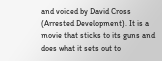and voiced by David Cross (Arrested Development). It is a movie that sticks to its guns and does what it sets out to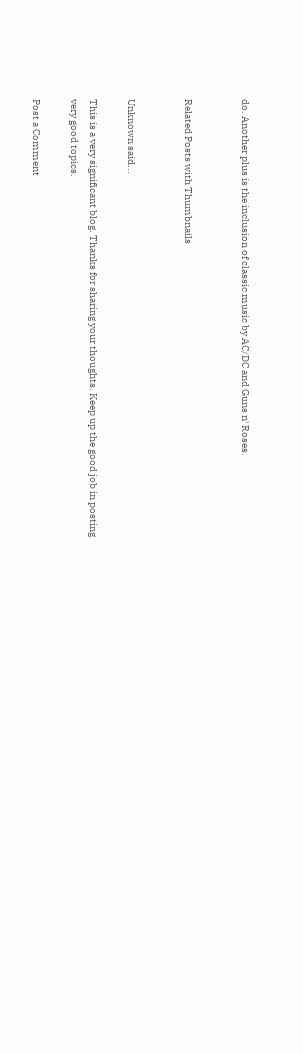do. Another plus is the inclusion of classic music by AC/DC and Guns n' Roses.


Related Posts with Thumbnails


Unknown said...

This is a very significant blog. Thanks for sharing your thoughts. Keep up the good job in posting very good topics.

Post a Comment